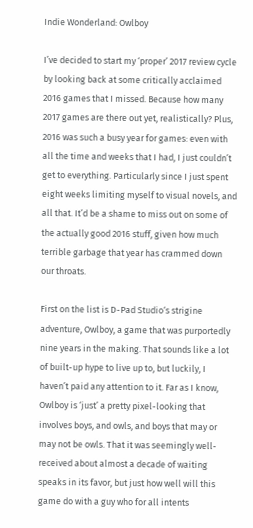Indie Wonderland: Owlboy

I’ve decided to start my ‘proper’ 2017 review cycle by looking back at some critically acclaimed 2016 games that I missed. Because how many 2017 games are there out yet, realistically? Plus, 2016 was such a busy year for games: even with all the time and weeks that I had, I just couldn’t get to everything. Particularly since I just spent eight weeks limiting myself to visual novels, and all that. It’d be a shame to miss out on some of the actually good 2016 stuff, given how much terrible garbage that year has crammed down our throats.

First on the list is D-Pad Studio‘s strigine adventure, Owlboy, a game that was purportedly nine years in the making. That sounds like a lot of built-up hype to live up to, but luckily, I haven’t paid any attention to it. Far as I know, Owlboy is ‘just’ a pretty pixel-looking that involves boys, and owls, and boys that may or may not be owls. That it was seemingly well-received about almost a decade of waiting speaks in its favor, but just how well will this game do with a guy who for all intents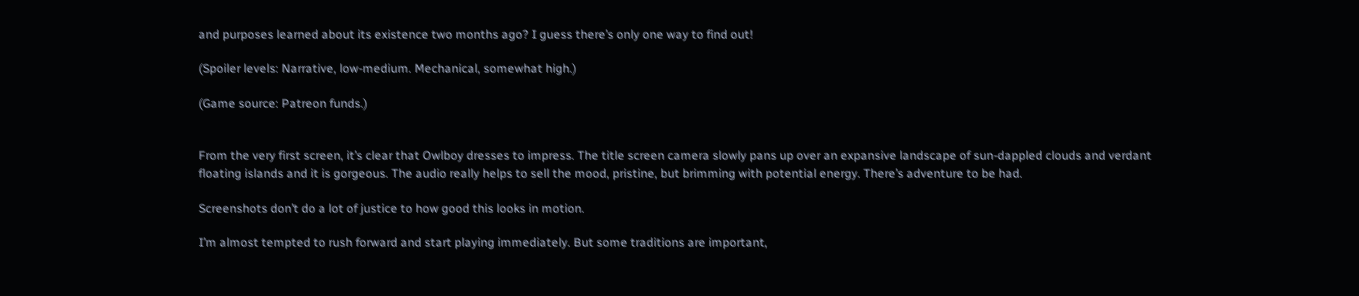and purposes learned about its existence two months ago? I guess there’s only one way to find out!

(Spoiler levels: Narrative, low-medium. Mechanical, somewhat high.)

(Game source: Patreon funds.)


From the very first screen, it’s clear that Owlboy dresses to impress. The title screen camera slowly pans up over an expansive landscape of sun-dappled clouds and verdant floating islands and it is gorgeous. The audio really helps to sell the mood, pristine, but brimming with potential energy. There’s adventure to be had.

Screenshots don’t do a lot of justice to how good this looks in motion.

I’m almost tempted to rush forward and start playing immediately. But some traditions are important,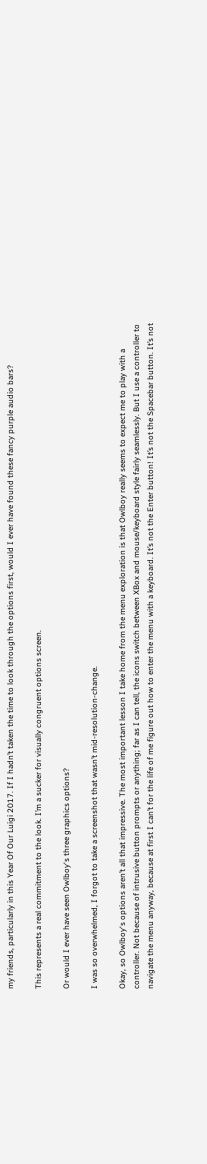my friends, particularly in this Year Of Our Luigi 2017. If I hadn’t taken the time to look through the options first, would I ever have found these fancy purple audio bars?

This represents a real commitment to the look. I’m a sucker for visually congruent options screen.

Or would I ever have seen Owlboy‘s three graphics options?

I was so overwhelmed, I forgot to take a screenshot that wasn’t mid-resolution-change.

Okay, so Owlboy‘s options aren’t all that impressive. The most important lesson I take home from the menu exploration is that Owlboy really seems to expect me to play with a controller. Not because of intrusive button prompts or anything; far as I can tell, the icons switch between XBox and mouse/keyboard style fairly seamlessly. But I use a controller to navigate the menu anyway, because at first I can’t for the life of me figure out how to enter the menu with a keyboard. It’s not the Enter button! It’s not the Spacebar button. It’s not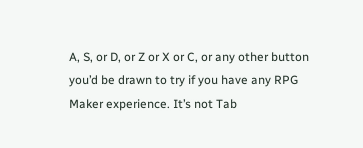A, S, or D, or Z or X or C, or any other button you’d be drawn to try if you have any RPG Maker experience. It’s not Tab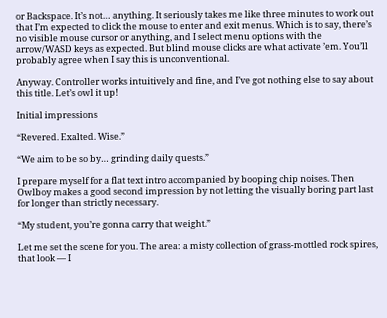or Backspace. It’s not… anything. It seriously takes me like three minutes to work out that I’m expected to click the mouse to enter and exit menus. Which is to say, there’s no visible mouse cursor or anything, and I select menu options with the arrow/WASD keys as expected. But blind mouse clicks are what activate ’em. You’ll probably agree when I say this is unconventional.

Anyway. Controller works intuitively and fine, and I’ve got nothing else to say about this title. Let’s owl it up!

Initial impressions

“Revered. Exalted. Wise.”

“We aim to be so by… grinding daily quests.”

I prepare myself for a flat text intro accompanied by booping chip noises. Then Owlboy makes a good second impression by not letting the visually boring part last for longer than strictly necessary.

“My student, you’re gonna carry that weight.”

Let me set the scene for you. The area: a misty collection of grass-mottled rock spires, that look — I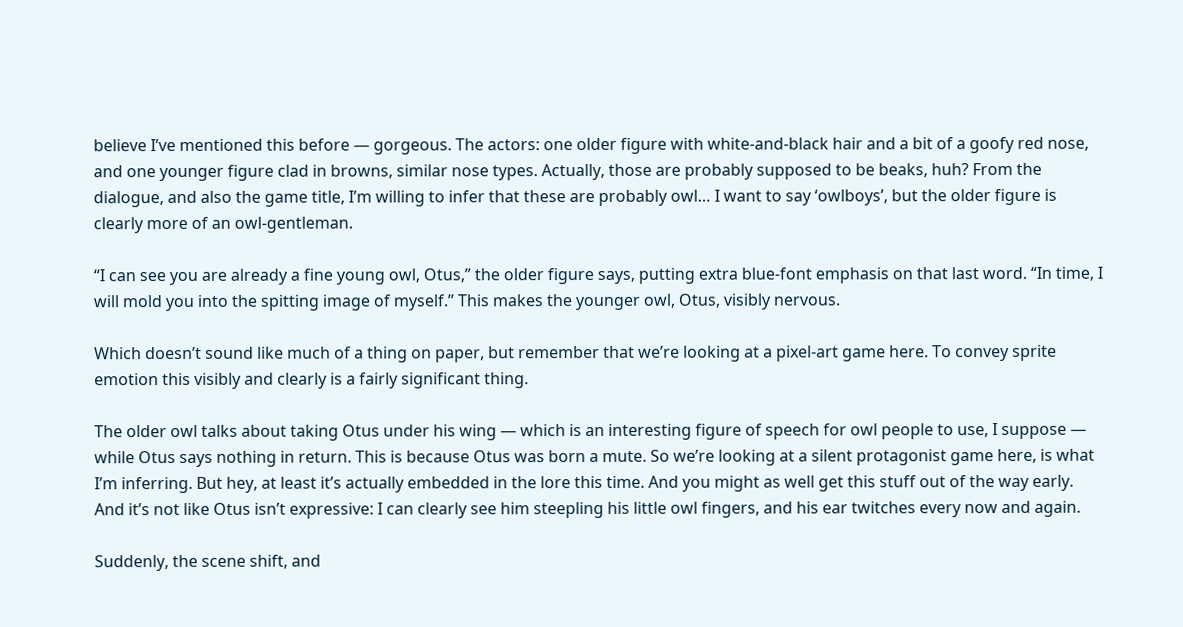believe I’ve mentioned this before — gorgeous. The actors: one older figure with white-and-black hair and a bit of a goofy red nose, and one younger figure clad in browns, similar nose types. Actually, those are probably supposed to be beaks, huh? From the dialogue, and also the game title, I’m willing to infer that these are probably owl… I want to say ‘owlboys’, but the older figure is clearly more of an owl-gentleman.

“I can see you are already a fine young owl, Otus,” the older figure says, putting extra blue-font emphasis on that last word. “In time, I will mold you into the spitting image of myself.” This makes the younger owl, Otus, visibly nervous.

Which doesn’t sound like much of a thing on paper, but remember that we’re looking at a pixel-art game here. To convey sprite emotion this visibly and clearly is a fairly significant thing.

The older owl talks about taking Otus under his wing — which is an interesting figure of speech for owl people to use, I suppose — while Otus says nothing in return. This is because Otus was born a mute. So we’re looking at a silent protagonist game here, is what I’m inferring. But hey, at least it’s actually embedded in the lore this time. And you might as well get this stuff out of the way early. And it’s not like Otus isn’t expressive: I can clearly see him steepling his little owl fingers, and his ear twitches every now and again.

Suddenly, the scene shift, and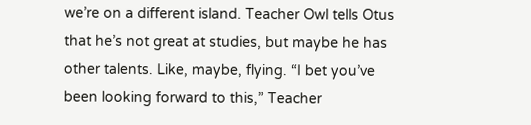we’re on a different island. Teacher Owl tells Otus that he’s not great at studies, but maybe he has other talents. Like, maybe, flying. “I bet you’ve been looking forward to this,” Teacher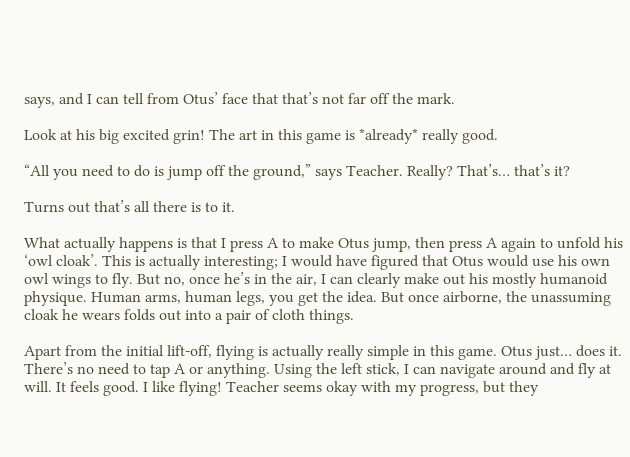says, and I can tell from Otus’ face that that’s not far off the mark.

Look at his big excited grin! The art in this game is *already* really good.

“All you need to do is jump off the ground,” says Teacher. Really? That’s… that’s it?

Turns out that’s all there is to it.

What actually happens is that I press A to make Otus jump, then press A again to unfold his ‘owl cloak’. This is actually interesting; I would have figured that Otus would use his own owl wings to fly. But no, once he’s in the air, I can clearly make out his mostly humanoid physique. Human arms, human legs, you get the idea. But once airborne, the unassuming cloak he wears folds out into a pair of cloth things.

Apart from the initial lift-off, flying is actually really simple in this game. Otus just… does it. There’s no need to tap A or anything. Using the left stick, I can navigate around and fly at will. It feels good. I like flying! Teacher seems okay with my progress, but they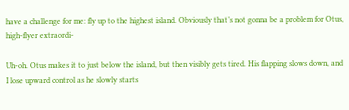have a challenge for me: fly up to the highest island. Obviously that’s not gonna be a problem for Otus, high-flyer extraordi-

Uh-oh. Otus makes it to just below the island, but then visibly gets tired. His flapping slows down, and I lose upward control as he slowly starts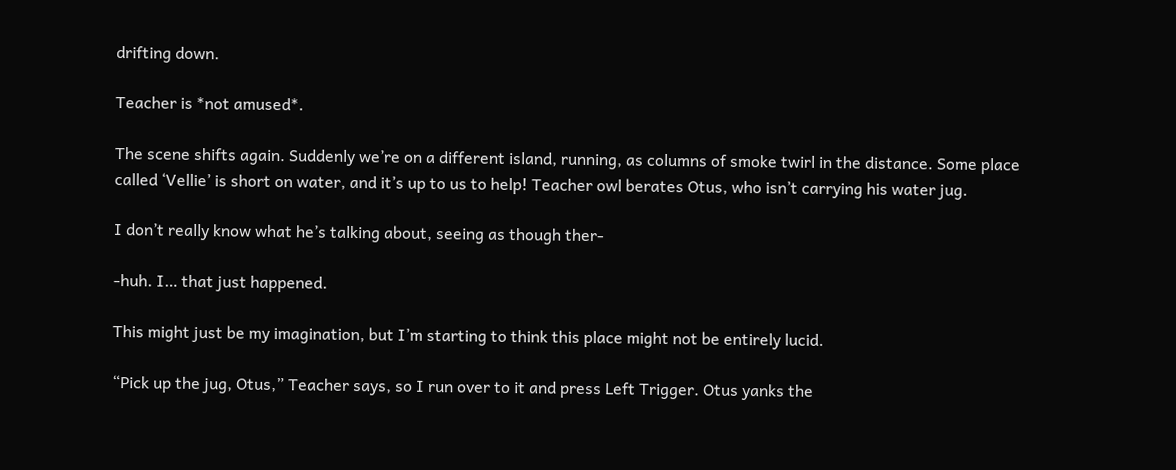drifting down.

Teacher is *not amused*.

The scene shifts again. Suddenly we’re on a different island, running, as columns of smoke twirl in the distance. Some place called ‘Vellie’ is short on water, and it’s up to us to help! Teacher owl berates Otus, who isn’t carrying his water jug.

I don’t really know what he’s talking about, seeing as though ther-

-huh. I… that just happened.

This might just be my imagination, but I’m starting to think this place might not be entirely lucid.

“Pick up the jug, Otus,” Teacher says, so I run over to it and press Left Trigger. Otus yanks the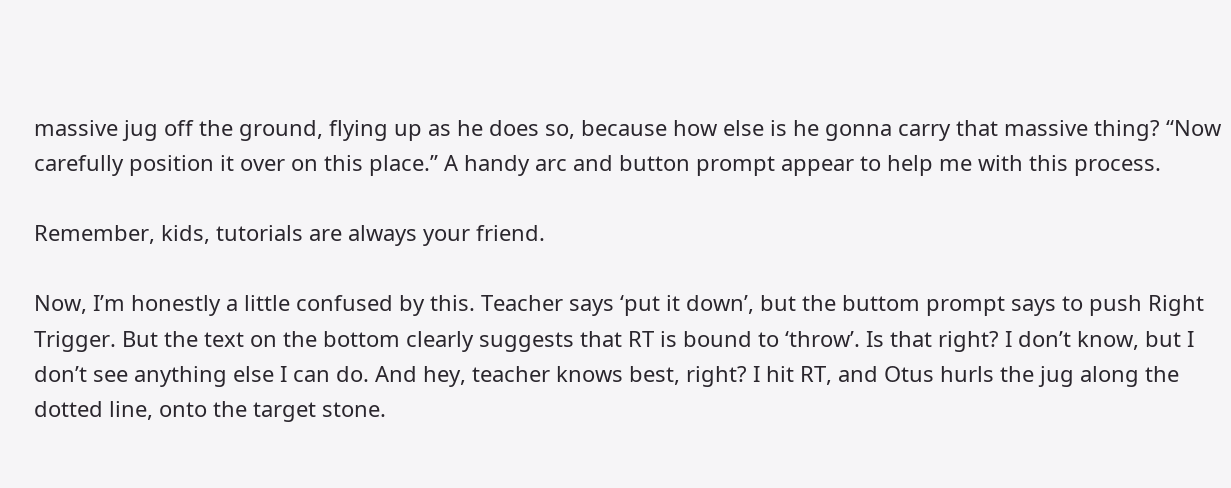massive jug off the ground, flying up as he does so, because how else is he gonna carry that massive thing? “Now carefully position it over on this place.” A handy arc and button prompt appear to help me with this process.

Remember, kids, tutorials are always your friend.

Now, I’m honestly a little confused by this. Teacher says ‘put it down’, but the buttom prompt says to push Right Trigger. But the text on the bottom clearly suggests that RT is bound to ‘throw’. Is that right? I don’t know, but I don’t see anything else I can do. And hey, teacher knows best, right? I hit RT, and Otus hurls the jug along the dotted line, onto the target stone.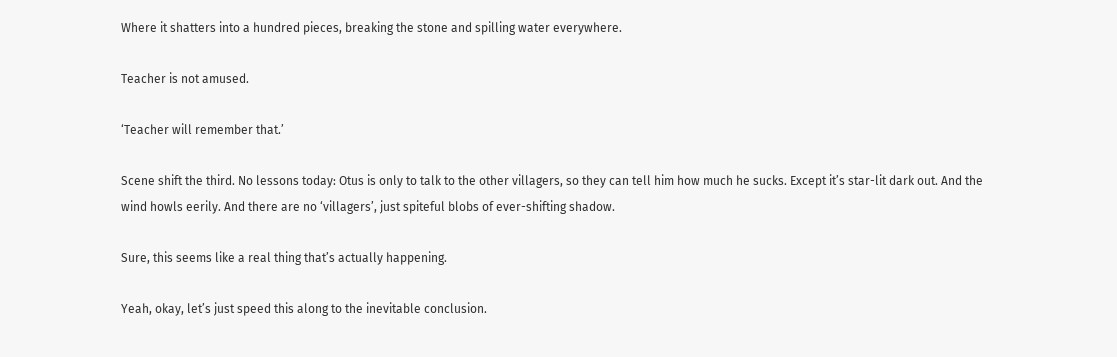Where it shatters into a hundred pieces, breaking the stone and spilling water everywhere.

Teacher is not amused.

‘Teacher will remember that.’

Scene shift the third. No lessons today: Otus is only to talk to the other villagers, so they can tell him how much he sucks. Except it’s star-lit dark out. And the wind howls eerily. And there are no ‘villagers’, just spiteful blobs of ever-shifting shadow.

Sure, this seems like a real thing that’s actually happening.

Yeah, okay, let’s just speed this along to the inevitable conclusion.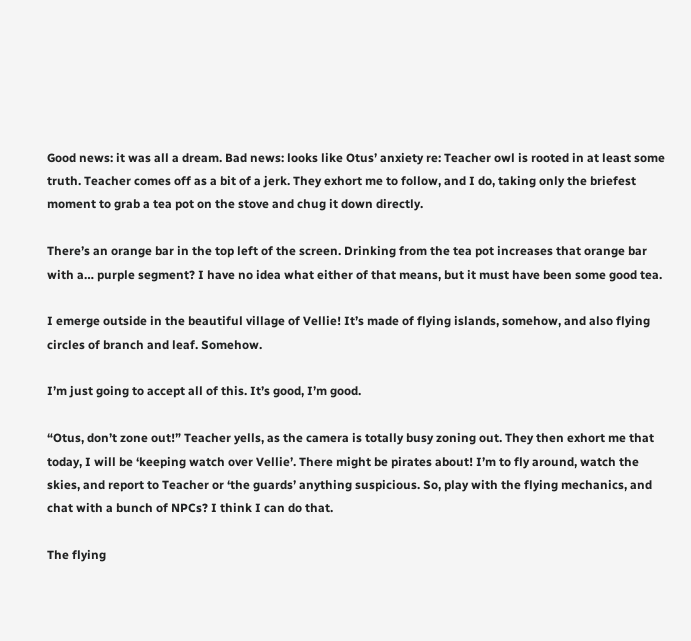Good news: it was all a dream. Bad news: looks like Otus’ anxiety re: Teacher owl is rooted in at least some truth. Teacher comes off as a bit of a jerk. They exhort me to follow, and I do, taking only the briefest moment to grab a tea pot on the stove and chug it down directly.

There’s an orange bar in the top left of the screen. Drinking from the tea pot increases that orange bar with a… purple segment? I have no idea what either of that means, but it must have been some good tea.

I emerge outside in the beautiful village of Vellie! It’s made of flying islands, somehow, and also flying circles of branch and leaf. Somehow.

I’m just going to accept all of this. It’s good, I’m good.

“Otus, don’t zone out!” Teacher yells, as the camera is totally busy zoning out. They then exhort me that today, I will be ‘keeping watch over Vellie’. There might be pirates about! I’m to fly around, watch the skies, and report to Teacher or ‘the guards’ anything suspicious. So, play with the flying mechanics, and chat with a bunch of NPCs? I think I can do that.

The flying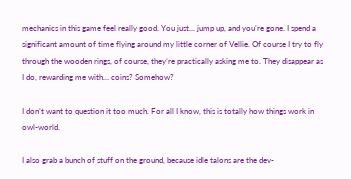mechanics in this game feel really good. You just… jump up, and you’re gone. I spend a significant amount of time flying around my little corner of Vellie. Of course I try to fly through the wooden rings, of course, they’re practically asking me to. They disappear as I do, rewarding me with… coins? Somehow?

I don’t want to question it too much. For all I know, this is totally how things work in owl-world.

I also grab a bunch of stuff on the ground, because idle talons are the dev-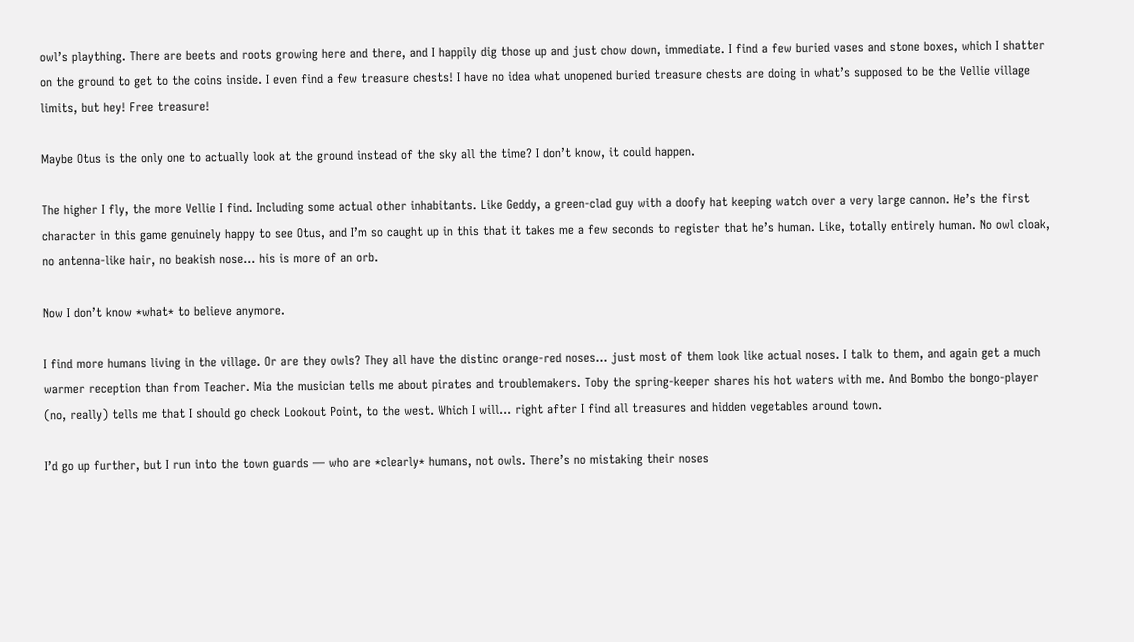owl’s plaything. There are beets and roots growing here and there, and I happily dig those up and just chow down, immediate. I find a few buried vases and stone boxes, which I shatter on the ground to get to the coins inside. I even find a few treasure chests! I have no idea what unopened buried treasure chests are doing in what’s supposed to be the Vellie village limits, but hey! Free treasure!

Maybe Otus is the only one to actually look at the ground instead of the sky all the time? I don’t know, it could happen.

The higher I fly, the more Vellie I find. Including some actual other inhabitants. Like Geddy, a green-clad guy with a doofy hat keeping watch over a very large cannon. He’s the first character in this game genuinely happy to see Otus, and I’m so caught up in this that it takes me a few seconds to register that he’s human. Like, totally entirely human. No owl cloak, no antenna-like hair, no beakish nose… his is more of an orb.

Now I don’t know *what* to believe anymore.

I find more humans living in the village. Or are they owls? They all have the distinc orange-red noses… just most of them look like actual noses. I talk to them, and again get a much warmer reception than from Teacher. Mia the musician tells me about pirates and troublemakers. Toby the spring-keeper shares his hot waters with me. And Bombo the bongo-player (no, really) tells me that I should go check Lookout Point, to the west. Which I will… right after I find all treasures and hidden vegetables around town.

I’d go up further, but I run into the town guards — who are *clearly* humans, not owls. There’s no mistaking their noses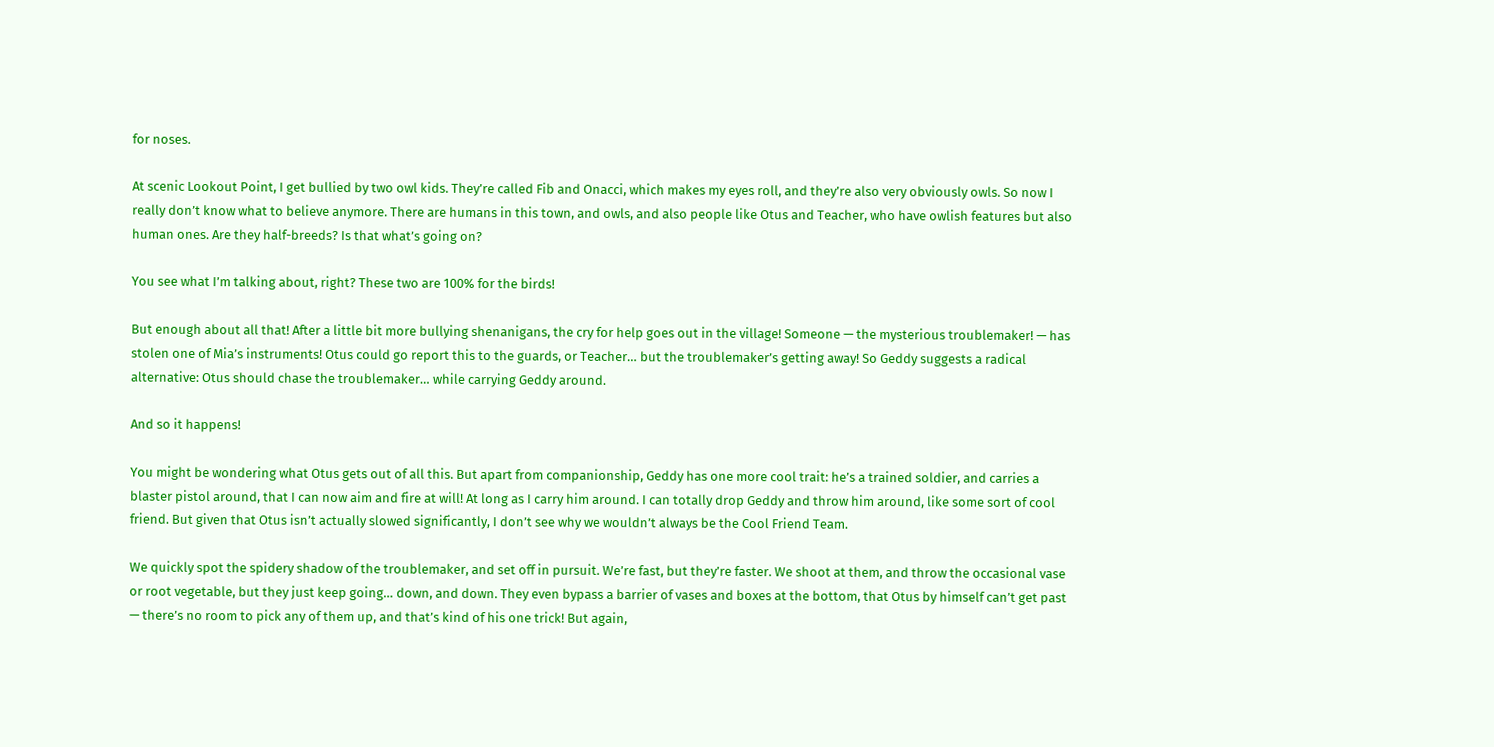for noses.

At scenic Lookout Point, I get bullied by two owl kids. They’re called Fib and Onacci, which makes my eyes roll, and they’re also very obviously owls. So now I really don’t know what to believe anymore. There are humans in this town, and owls, and also people like Otus and Teacher, who have owlish features but also human ones. Are they half-breeds? Is that what’s going on?

You see what I’m talking about, right? These two are 100% for the birds!

But enough about all that! After a little bit more bullying shenanigans, the cry for help goes out in the village! Someone — the mysterious troublemaker! — has stolen one of Mia’s instruments! Otus could go report this to the guards, or Teacher… but the troublemaker’s getting away! So Geddy suggests a radical alternative: Otus should chase the troublemaker… while carrying Geddy around.

And so it happens!

You might be wondering what Otus gets out of all this. But apart from companionship, Geddy has one more cool trait: he’s a trained soldier, and carries a blaster pistol around, that I can now aim and fire at will! At long as I carry him around. I can totally drop Geddy and throw him around, like some sort of cool friend. But given that Otus isn’t actually slowed significantly, I don’t see why we wouldn’t always be the Cool Friend Team.

We quickly spot the spidery shadow of the troublemaker, and set off in pursuit. We’re fast, but they’re faster. We shoot at them, and throw the occasional vase or root vegetable, but they just keep going… down, and down. They even bypass a barrier of vases and boxes at the bottom, that Otus by himself can’t get past — there’s no room to pick any of them up, and that’s kind of his one trick! But again,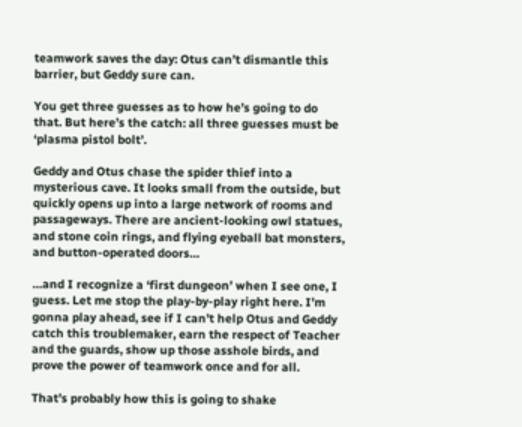teamwork saves the day: Otus can’t dismantle this barrier, but Geddy sure can.

You get three guesses as to how he’s going to do that. But here’s the catch: all three guesses must be ‘plasma pistol bolt’.

Geddy and Otus chase the spider thief into a mysterious cave. It looks small from the outside, but quickly opens up into a large network of rooms and passageways. There are ancient-looking owl statues, and stone coin rings, and flying eyeball bat monsters, and button-operated doors…

…and I recognize a ‘first dungeon’ when I see one, I guess. Let me stop the play-by-play right here. I’m gonna play ahead, see if I can’t help Otus and Geddy catch this troublemaker, earn the respect of Teacher and the guards, show up those asshole birds, and prove the power of teamwork once and for all.

That’s probably how this is going to shake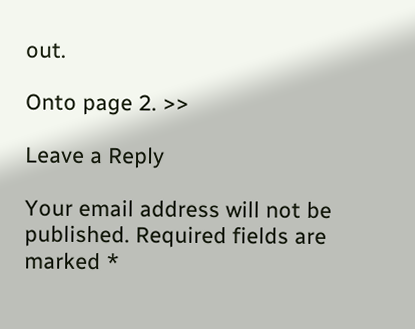out.

Onto page 2. >>

Leave a Reply

Your email address will not be published. Required fields are marked *